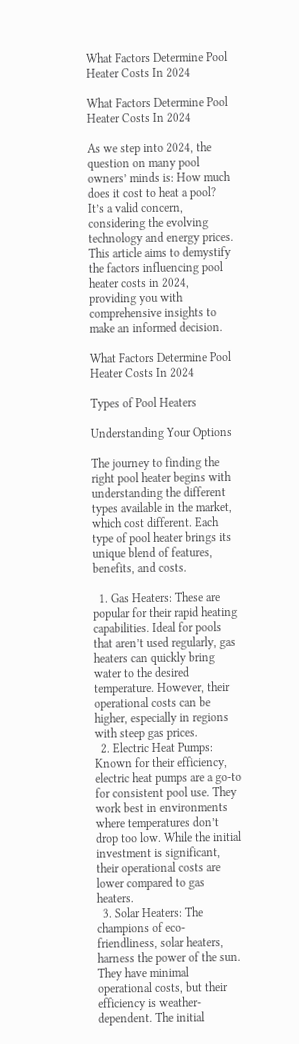What Factors Determine Pool Heater Costs In 2024

What Factors Determine Pool Heater Costs In 2024

As we step into 2024, the question on many pool owners’ minds is: How much does it cost to heat a pool? It’s a valid concern, considering the evolving technology and energy prices. This article aims to demystify the factors influencing pool heater costs in 2024, providing you with comprehensive insights to make an informed decision.

What Factors Determine Pool Heater Costs In 2024

Types of Pool Heaters

Understanding Your Options

The journey to finding the right pool heater begins with understanding the different types available in the market, which cost different. Each type of pool heater brings its unique blend of features, benefits, and costs.

  1. Gas Heaters: These are popular for their rapid heating capabilities. Ideal for pools that aren’t used regularly, gas heaters can quickly bring water to the desired temperature. However, their operational costs can be higher, especially in regions with steep gas prices.
  2. Electric Heat Pumps: Known for their efficiency, electric heat pumps are a go-to for consistent pool use. They work best in environments where temperatures don’t drop too low. While the initial investment is significant, their operational costs are lower compared to gas heaters.
  3. Solar Heaters: The champions of eco-friendliness, solar heaters, harness the power of the sun. They have minimal operational costs, but their efficiency is weather-dependent. The initial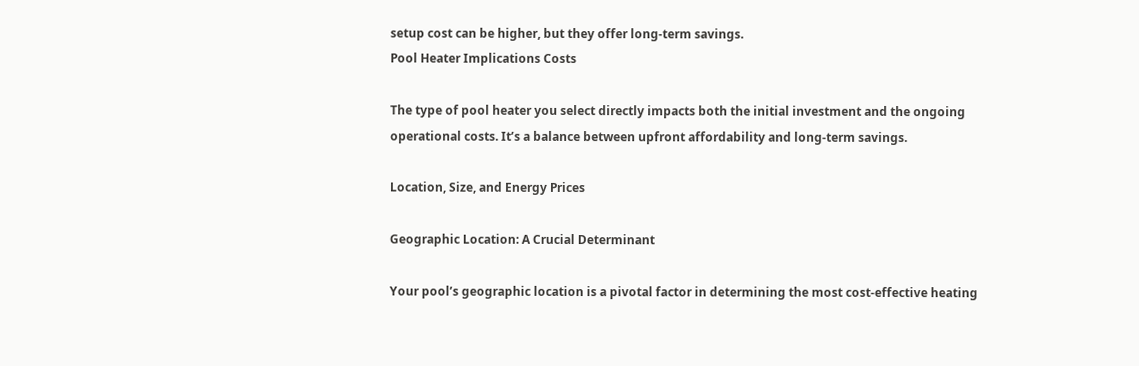setup cost can be higher, but they offer long-term savings.
Pool Heater Implications Costs

The type of pool heater you select directly impacts both the initial investment and the ongoing operational costs. It’s a balance between upfront affordability and long-term savings.

Location, Size, and Energy Prices

Geographic Location: A Crucial Determinant

Your pool’s geographic location is a pivotal factor in determining the most cost-effective heating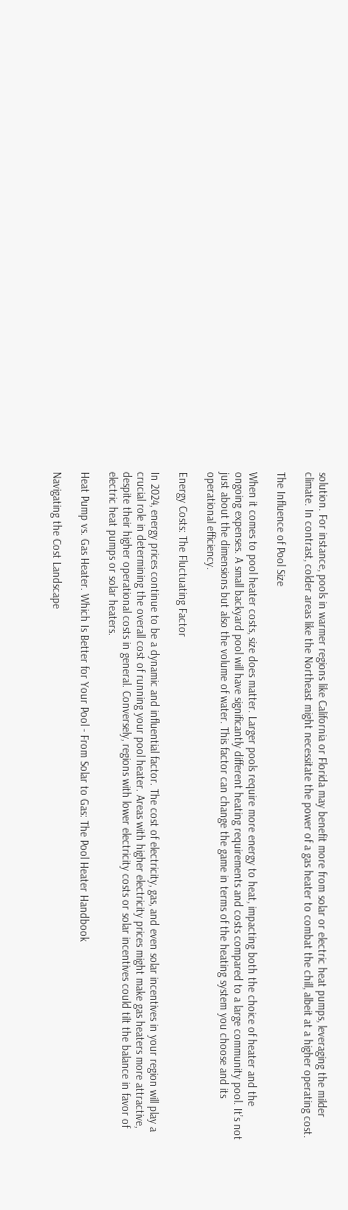solution. For instance, pools in warmer regions like California or Florida may benefit more from solar or electric heat pumps, leveraging the milder climate. In contrast, colder areas like the Northeast might necessitate the power of a gas heater to combat the chill, albeit at a higher operating cost.

The Influence of Pool Size

When it comes to pool heater costs, size does matter. Larger pools require more energy to heat, impacting both the choice of heater and the ongoing expenses. A small backyard pool will have significantly different heating requirements and costs compared to a large community pool. It’s not just about the dimensions but also the volume of water. This factor can change the game in terms of the heating system you choose and its operational efficiency.

Energy Costs: The Fluctuating Factor

In 2024, energy prices continue to be a dynamic and influential factor. The cost of electricity, gas, and even solar incentives in your region will play a crucial role in determining the overall cost of running your pool heater. Areas with higher electricity prices might make gas heaters more attractive, despite their higher operational costs in general. Conversely, regions with lower electricity costs or solar incentives could tilt the balance in favor of electric heat pumps or solar heaters.

Heat Pump vs. Gas Heater. Which Is Better for Your Pool - From Solar to Gas: The Pool Heater Handbook

Navigating the Cost Landscape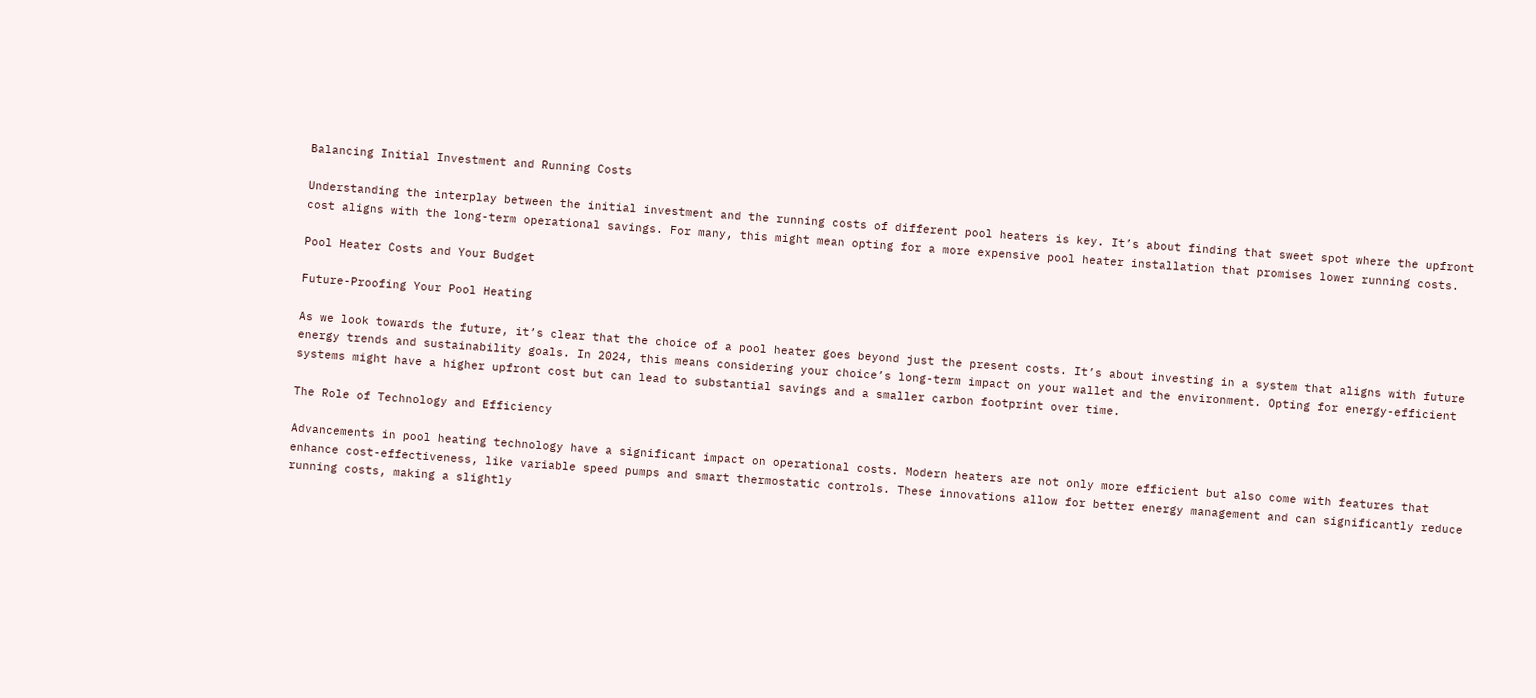Balancing Initial Investment and Running Costs

Understanding the interplay between the initial investment and the running costs of different pool heaters is key. It’s about finding that sweet spot where the upfront cost aligns with the long-term operational savings. For many, this might mean opting for a more expensive pool heater installation that promises lower running costs.

Pool Heater Costs and Your Budget

Future-Proofing Your Pool Heating

As we look towards the future, it’s clear that the choice of a pool heater goes beyond just the present costs. It’s about investing in a system that aligns with future energy trends and sustainability goals. In 2024, this means considering your choice’s long-term impact on your wallet and the environment. Opting for energy-efficient systems might have a higher upfront cost but can lead to substantial savings and a smaller carbon footprint over time.

The Role of Technology and Efficiency

Advancements in pool heating technology have a significant impact on operational costs. Modern heaters are not only more efficient but also come with features that enhance cost-effectiveness, like variable speed pumps and smart thermostatic controls. These innovations allow for better energy management and can significantly reduce running costs, making a slightly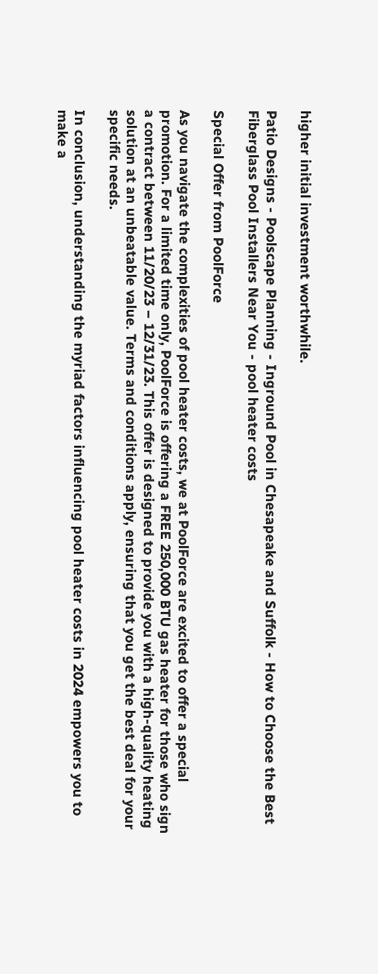higher initial investment worthwhile.

Patio Designs - Poolscape Planning - Inground Pool in Chesapeake and Suffolk - How to Choose the Best Fiberglass Pool Installers Near You - pool heater costs

Special Offer from PoolForce

As you navigate the complexities of pool heater costs, we at PoolForce are excited to offer a special promotion. For a limited time only, PoolForce is offering a FREE 250,000 BTU gas heater for those who sign a contract between 11/20/23 – 12/31/23. This offer is designed to provide you with a high-quality heating solution at an unbeatable value. Terms and conditions apply, ensuring that you get the best deal for your specific needs.

In conclusion, understanding the myriad factors influencing pool heater costs in 2024 empowers you to make a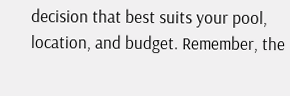decision that best suits your pool, location, and budget. Remember, the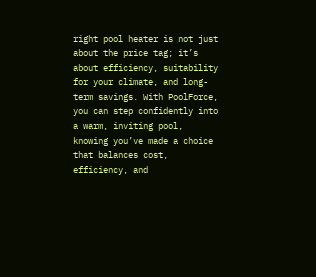right pool heater is not just about the price tag; it’s about efficiency, suitability for your climate, and long-term savings. With PoolForce, you can step confidently into a warm, inviting pool, knowing you’ve made a choice that balances cost, efficiency, and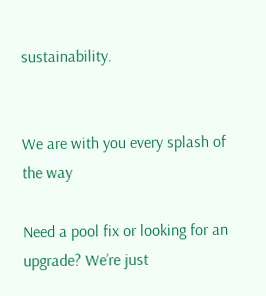sustainability.


We are with you every splash of the way

Need a pool fix or looking for an upgrade? We’re just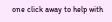one click away to help with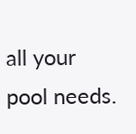all your pool needs.